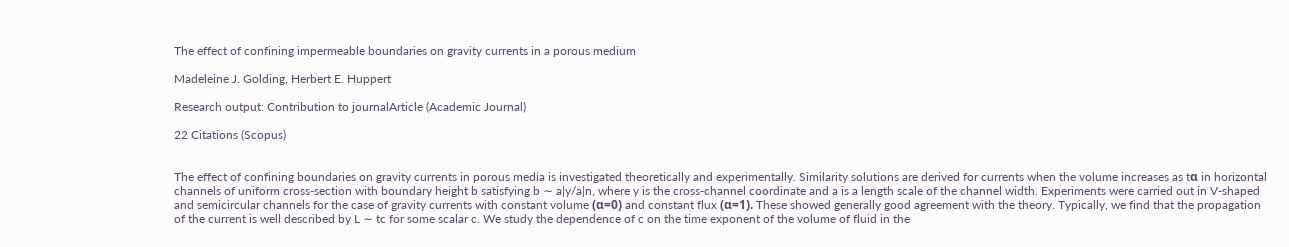The effect of confining impermeable boundaries on gravity currents in a porous medium

Madeleine J. Golding, Herbert E. Huppert

Research output: Contribution to journalArticle (Academic Journal)

22 Citations (Scopus)


The effect of confining boundaries on gravity currents in porous media is investigated theoretically and experimentally. Similarity solutions are derived for currents when the volume increases as tα in horizontal channels of uniform cross-section with boundary height b satisfying b ∼ a|y/a|n, where y is the cross-channel coordinate and a is a length scale of the channel width. Experiments were carried out in V-shaped and semicircular channels for the case of gravity currents with constant volume (α=0) and constant flux (α=1). These showed generally good agreement with the theory. Typically, we find that the propagation of the current is well described by L ∼ tc for some scalar c. We study the dependence of c on the time exponent of the volume of fluid in the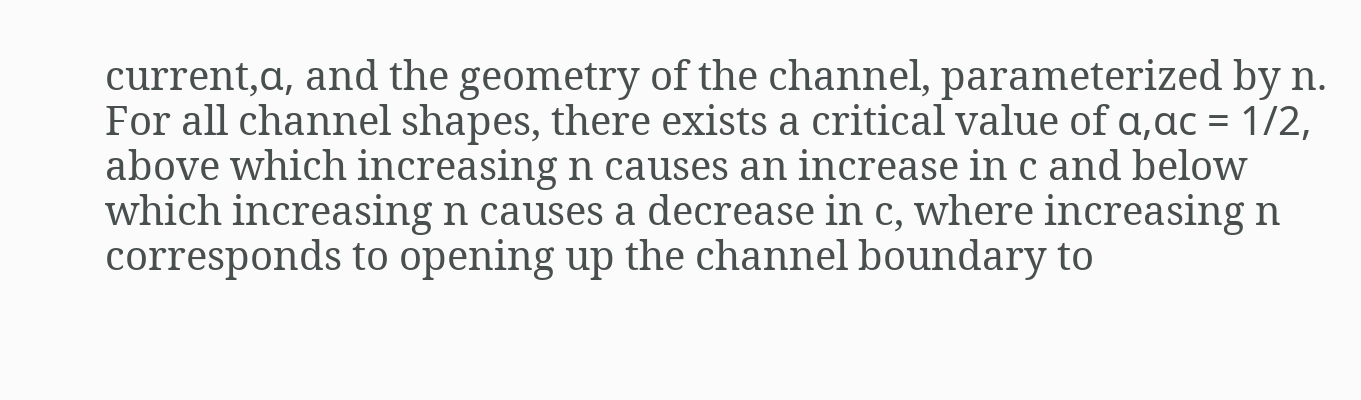current,α, and the geometry of the channel, parameterized by n. For all channel shapes, there exists a critical value of α,αc = 1/2, above which increasing n causes an increase in c and below which increasing n causes a decrease in c, where increasing n corresponds to opening up the channel boundary to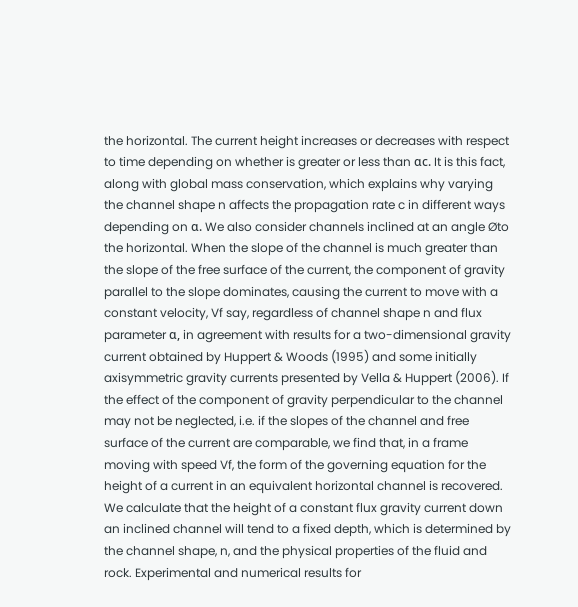the horizontal. The current height increases or decreases with respect to time depending on whether is greater or less than αc. It is this fact, along with global mass conservation, which explains why varying the channel shape n affects the propagation rate c in different ways depending on α. We also consider channels inclined at an angle Øto the horizontal. When the slope of the channel is much greater than the slope of the free surface of the current, the component of gravity parallel to the slope dominates, causing the current to move with a constant velocity, Vf say, regardless of channel shape n and flux parameter α, in agreement with results for a two-dimensional gravity current obtained by Huppert & Woods (1995) and some initially axisymmetric gravity currents presented by Vella & Huppert (2006). If the effect of the component of gravity perpendicular to the channel may not be neglected, i.e. if the slopes of the channel and free surface of the current are comparable, we find that, in a frame moving with speed Vf, the form of the governing equation for the height of a current in an equivalent horizontal channel is recovered. We calculate that the height of a constant flux gravity current down an inclined channel will tend to a fixed depth, which is determined by the channel shape, n, and the physical properties of the fluid and rock. Experimental and numerical results for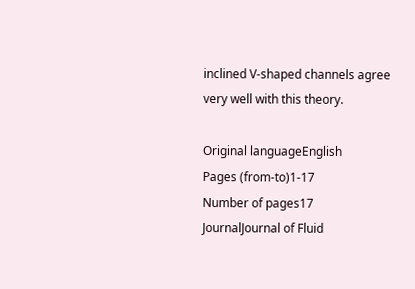inclined V-shaped channels agree very well with this theory.

Original languageEnglish
Pages (from-to)1-17
Number of pages17
JournalJournal of Fluid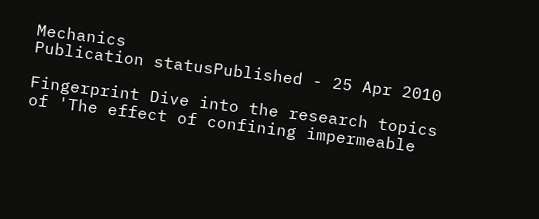Mechanics
Publication statusPublished - 25 Apr 2010

Fingerprint Dive into the research topics of 'The effect of confining impermeable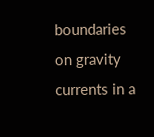boundaries on gravity currents in a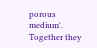porous medium'. Together they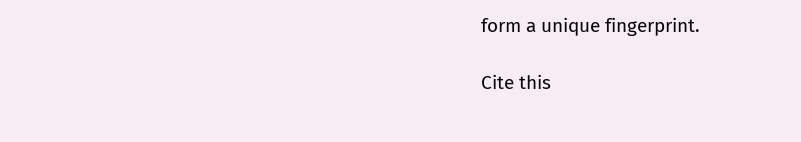form a unique fingerprint.

Cite this